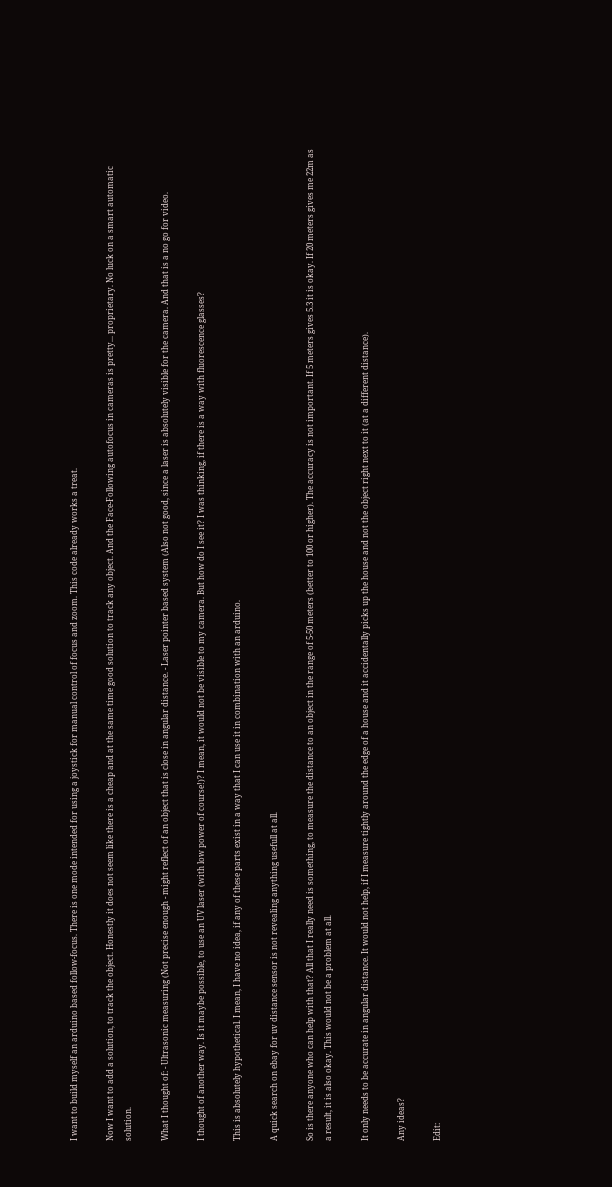I want to build myself an arduino based follow-focus. There is one mode intended for using a joystick for manual control of focus and zoom. This code already works a treat.

Now I want to add a solution, to track the object. Honestly it does not seem like there is a cheap and at the same time good solution to track any object. And the Face-Following autofocus in cameras is pretty... proprietary. No luck on a smart automatic solution.

What I thought of: - Ultrasonic measuring (Not precise enough - might reflect of an object that is close in angular distance. - Laser pointer based system (Also not good, since a laser is absolutely visible for the camera. And that is a no go for video.

I thought of another way. Is it maybe possible, to use an UV laser (with low power of course!)? I mean, it would not be visible to my camera. But how do I see it? I was thinking, if there is a way with fluorescence glasses?

This is absolutely hypothetical. I mean, I have no idea, if any of these parts exist in a way that I can use it in combination with an arduino.

A quick search on ebay for uv distance sensor is not revealing anything usefull at all.

So is there anyone who can help with that? All that I really need is something, to measure the distance to an object in the range of 5-50 meters (better to 100 or higher). The accuracy is not important. If 5 meters gives 5.3 it is okay. If 20 meters gives me 22m as a result, it is also okay. This would not be a problem at all.

It only needs to be accurate in angular distance. It would not help, if I measure tightly around the edge of a house and it accidentally picks up the house and not the object right next to it (at a different distance).

Any ideas?

Edit: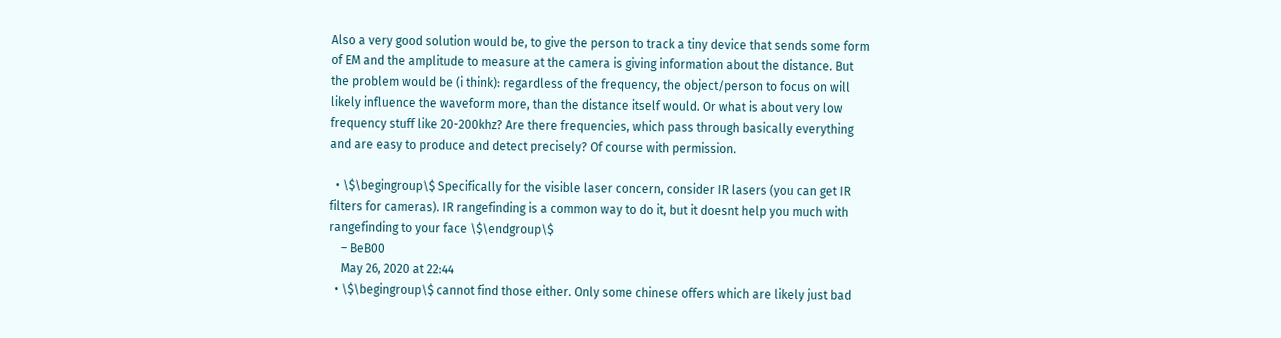Also a very good solution would be, to give the person to track a tiny device that sends some form of EM and the amplitude to measure at the camera is giving information about the distance. But the problem would be (i think): regardless of the frequency, the object/person to focus on will likely influence the waveform more, than the distance itself would. Or what is about very low frequency stuff like 20-200khz? Are there frequencies, which pass through basically everything and are easy to produce and detect precisely? Of course with permission.

  • \$\begingroup\$ Specifically for the visible laser concern, consider IR lasers (you can get IR filters for cameras). IR rangefinding is a common way to do it, but it doesnt help you much with rangefinding to your face \$\endgroup\$
    – BeB00
    May 26, 2020 at 22:44
  • \$\begingroup\$ cannot find those either. Only some chinese offers which are likely just bad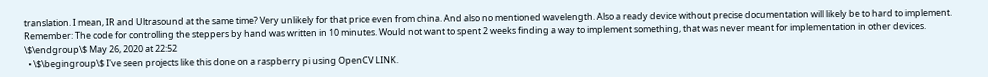translation. I mean, IR and Ultrasound at the same time? Very unlikely for that price even from china. And also no mentioned wavelength. Also a ready device without precise documentation will likely be to hard to implement. Remember: The code for controlling the steppers by hand was written in 10 minutes. Would not want to spent 2 weeks finding a way to implement something, that was never meant for implementation in other devices. \$\endgroup\$ May 26, 2020 at 22:52
  • \$\begingroup\$ I've seen projects like this done on a raspberry pi using OpenCV LINK.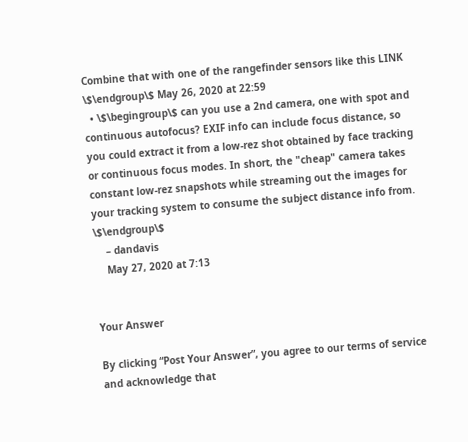Combine that with one of the rangefinder sensors like this LINK \$\endgroup\$ May 26, 2020 at 22:59
  • \$\begingroup\$ can you use a 2nd camera, one with spot and continuous autofocus? EXIF info can include focus distance, so you could extract it from a low-rez shot obtained by face tracking or continuous focus modes. In short, the "cheap" camera takes constant low-rez snapshots while streaming out the images for your tracking system to consume the subject distance info from. \$\endgroup\$
    – dandavis
    May 27, 2020 at 7:13


Your Answer

By clicking “Post Your Answer”, you agree to our terms of service and acknowledge that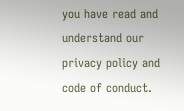you have read and understand our privacy policy and code of conduct.